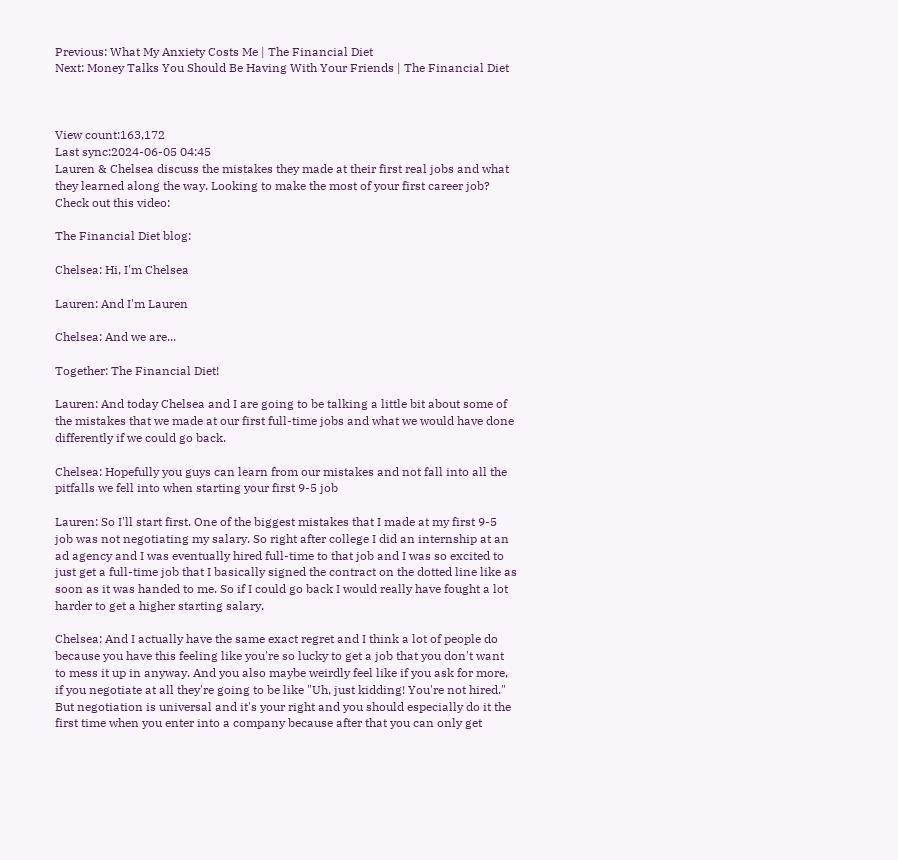Previous: What My Anxiety Costs Me | The Financial Diet
Next: Money Talks You Should Be Having With Your Friends | The Financial Diet



View count:163,172
Last sync:2024-06-05 04:45
Lauren & Chelsea discuss the mistakes they made at their first real jobs and what they learned along the way. Looking to make the most of your first career job? Check out this video:

The Financial Diet blog:

Chelsea: Hi, I'm Chelsea

Lauren: And I'm Lauren

Chelsea: And we are...

Together: The Financial Diet!

Lauren: And today Chelsea and I are going to be talking a little bit about some of the mistakes that we made at our first full-time jobs and what we would have done differently if we could go back.

Chelsea: Hopefully you guys can learn from our mistakes and not fall into all the pitfalls we fell into when starting your first 9-5 job

Lauren: So I'll start first. One of the biggest mistakes that I made at my first 9-5 job was not negotiating my salary. So right after college I did an internship at an ad agency and I was eventually hired full-time to that job and I was so excited to just get a full-time job that I basically signed the contract on the dotted line like as soon as it was handed to me. So if I could go back I would really have fought a lot harder to get a higher starting salary.

Chelsea: And I actually have the same exact regret and I think a lot of people do because you have this feeling like you're so lucky to get a job that you don't want to mess it up in anyway. And you also maybe weirdly feel like if you ask for more, if you negotiate at all they're going to be like "Uh, just kidding! You're not hired." But negotiation is universal and it's your right and you should especially do it the first time when you enter into a company because after that you can only get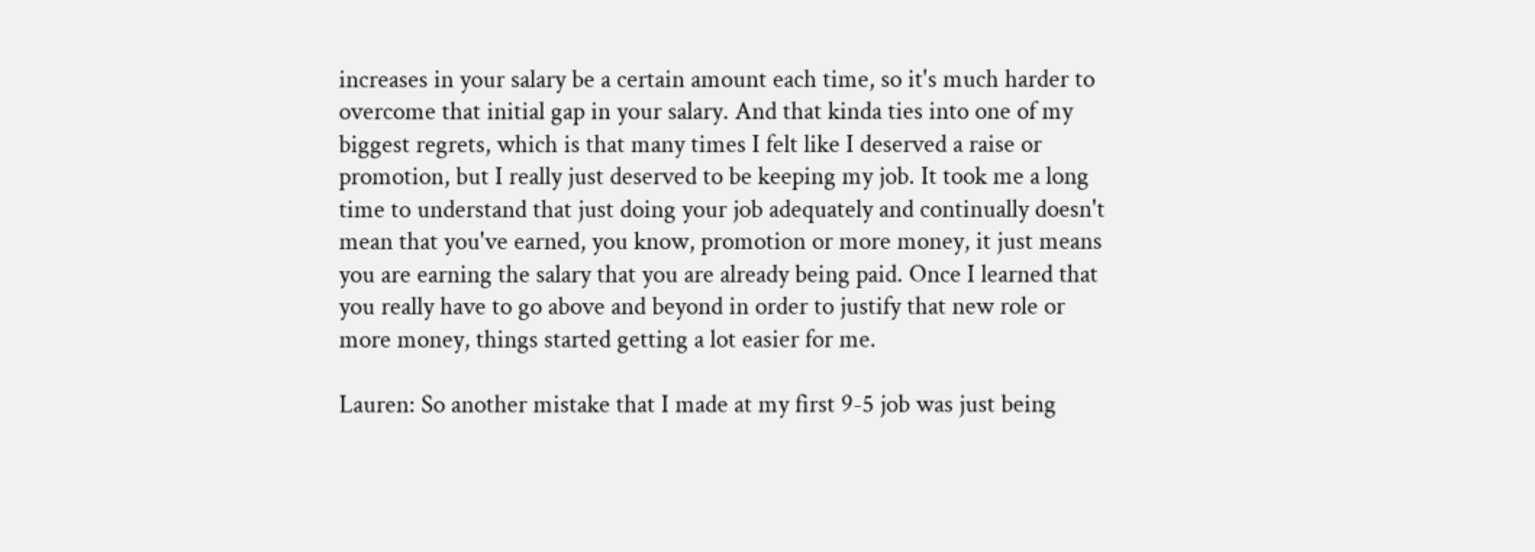increases in your salary be a certain amount each time, so it's much harder to overcome that initial gap in your salary. And that kinda ties into one of my biggest regrets, which is that many times I felt like I deserved a raise or promotion, but I really just deserved to be keeping my job. It took me a long time to understand that just doing your job adequately and continually doesn't mean that you've earned, you know, promotion or more money, it just means you are earning the salary that you are already being paid. Once I learned that you really have to go above and beyond in order to justify that new role or more money, things started getting a lot easier for me.

Lauren: So another mistake that I made at my first 9-5 job was just being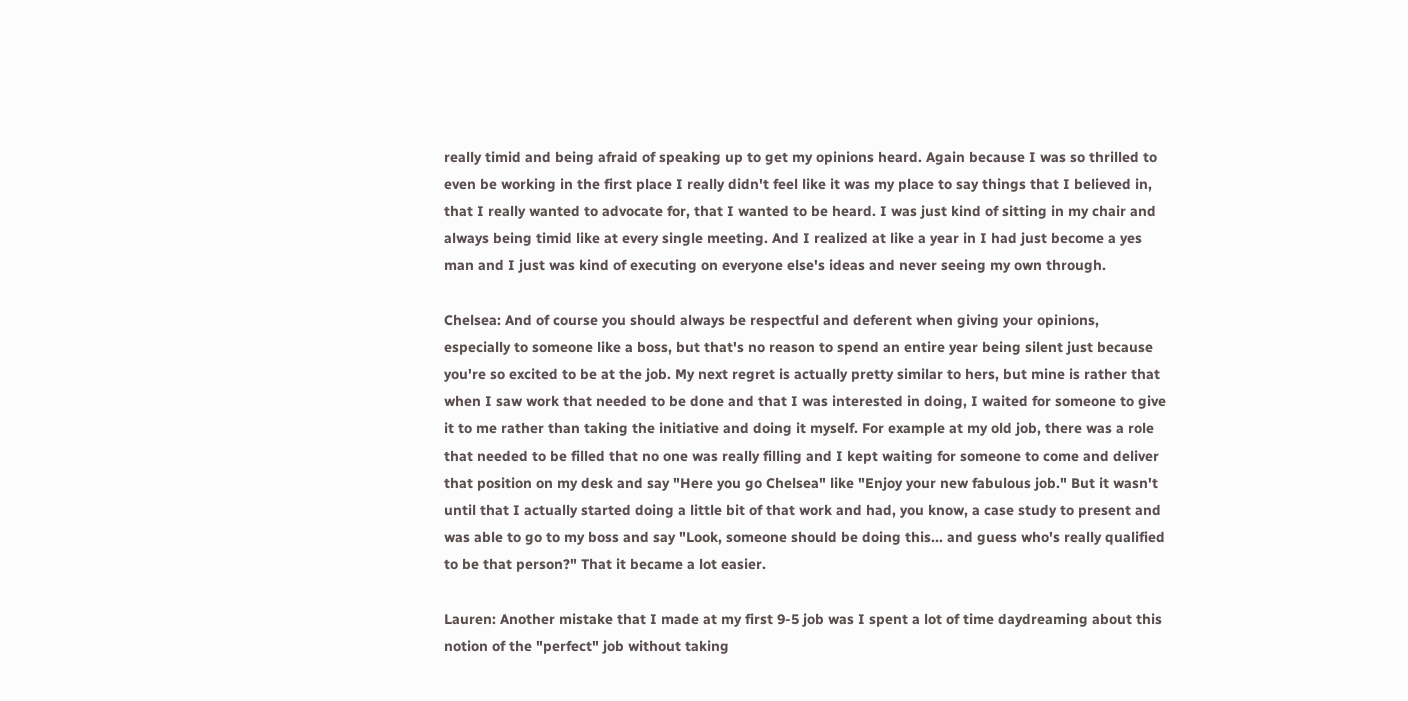really timid and being afraid of speaking up to get my opinions heard. Again because I was so thrilled to even be working in the first place I really didn't feel like it was my place to say things that I believed in, that I really wanted to advocate for, that I wanted to be heard. I was just kind of sitting in my chair and always being timid like at every single meeting. And I realized at like a year in I had just become a yes man and I just was kind of executing on everyone else's ideas and never seeing my own through.

Chelsea: And of course you should always be respectful and deferent when giving your opinions, especially to someone like a boss, but that's no reason to spend an entire year being silent just because you're so excited to be at the job. My next regret is actually pretty similar to hers, but mine is rather that when I saw work that needed to be done and that I was interested in doing, I waited for someone to give it to me rather than taking the initiative and doing it myself. For example at my old job, there was a role that needed to be filled that no one was really filling and I kept waiting for someone to come and deliver that position on my desk and say "Here you go Chelsea" like "Enjoy your new fabulous job." But it wasn't until that I actually started doing a little bit of that work and had, you know, a case study to present and was able to go to my boss and say "Look, someone should be doing this... and guess who's really qualified to be that person?" That it became a lot easier.

Lauren: Another mistake that I made at my first 9-5 job was I spent a lot of time daydreaming about this notion of the "perfect" job without taking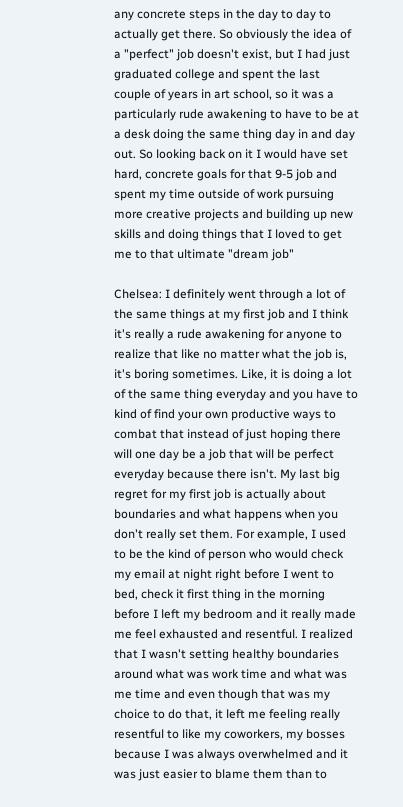any concrete steps in the day to day to actually get there. So obviously the idea of a "perfect" job doesn't exist, but I had just graduated college and spent the last couple of years in art school, so it was a particularly rude awakening to have to be at a desk doing the same thing day in and day out. So looking back on it I would have set hard, concrete goals for that 9-5 job and spent my time outside of work pursuing more creative projects and building up new skills and doing things that I loved to get me to that ultimate "dream job"

Chelsea: I definitely went through a lot of the same things at my first job and I think it's really a rude awakening for anyone to realize that like no matter what the job is, it's boring sometimes. Like, it is doing a lot of the same thing everyday and you have to kind of find your own productive ways to combat that instead of just hoping there will one day be a job that will be perfect everyday because there isn't. My last big regret for my first job is actually about boundaries and what happens when you don't really set them. For example, I used to be the kind of person who would check my email at night right before I went to bed, check it first thing in the morning before I left my bedroom and it really made me feel exhausted and resentful. I realized that I wasn't setting healthy boundaries around what was work time and what was me time and even though that was my choice to do that, it left me feeling really resentful to like my coworkers, my bosses because I was always overwhelmed and it was just easier to blame them than to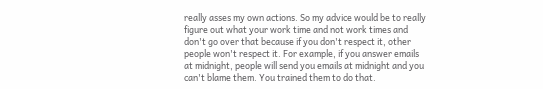really asses my own actions. So my advice would be to really figure out what your work time and not work times and don't go over that because if you don't respect it, other people won't respect it. For example, if you answer emails at midnight, people will send you emails at midnight and you can't blame them. You trained them to do that.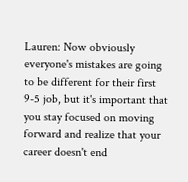Lauren: Now obviously everyone's mistakes are going to be different for their first 9-5 job, but it's important that you stay focused on moving forward and realize that your career doesn't end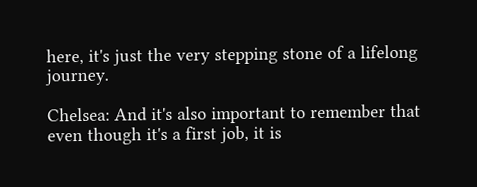here, it's just the very stepping stone of a lifelong journey.

Chelsea: And it's also important to remember that even though it's a first job, it is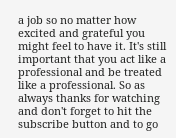a job so no matter how excited and grateful you might feel to have it. It's still important that you act like a professional and be treated like a professional. So as always thanks for watching and don't forget to hit the subscribe button and to go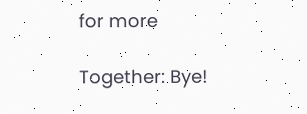for more

Together: Bye!